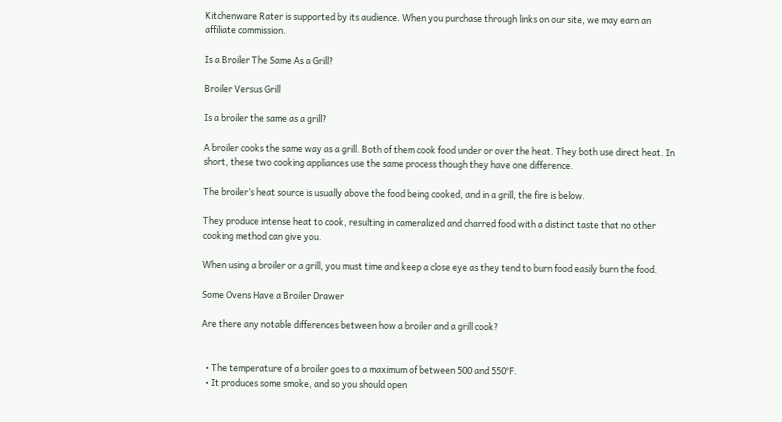Kitchenware Rater is supported by its audience. When you purchase through links on our site, we may earn an affiliate commission.

Is a Broiler The Same As a Grill?

Broiler Versus Grill

Is a broiler the same as a grill?

A broiler cooks the same way as a grill. Both of them cook food under or over the heat. They both use direct heat. In short, these two cooking appliances use the same process though they have one difference.

The broiler’s heat source is usually above the food being cooked, and in a grill, the fire is below.

They produce intense heat to cook, resulting in cameralized and charred food with a distinct taste that no other cooking method can give you.

When using a broiler or a grill, you must time and keep a close eye as they tend to burn food easily burn the food.

Some Ovens Have a Broiler Drawer

Are there any notable differences between how a broiler and a grill cook?


  • The temperature of a broiler goes to a maximum of between 500 and 550°F.
  • It produces some smoke, and so you should open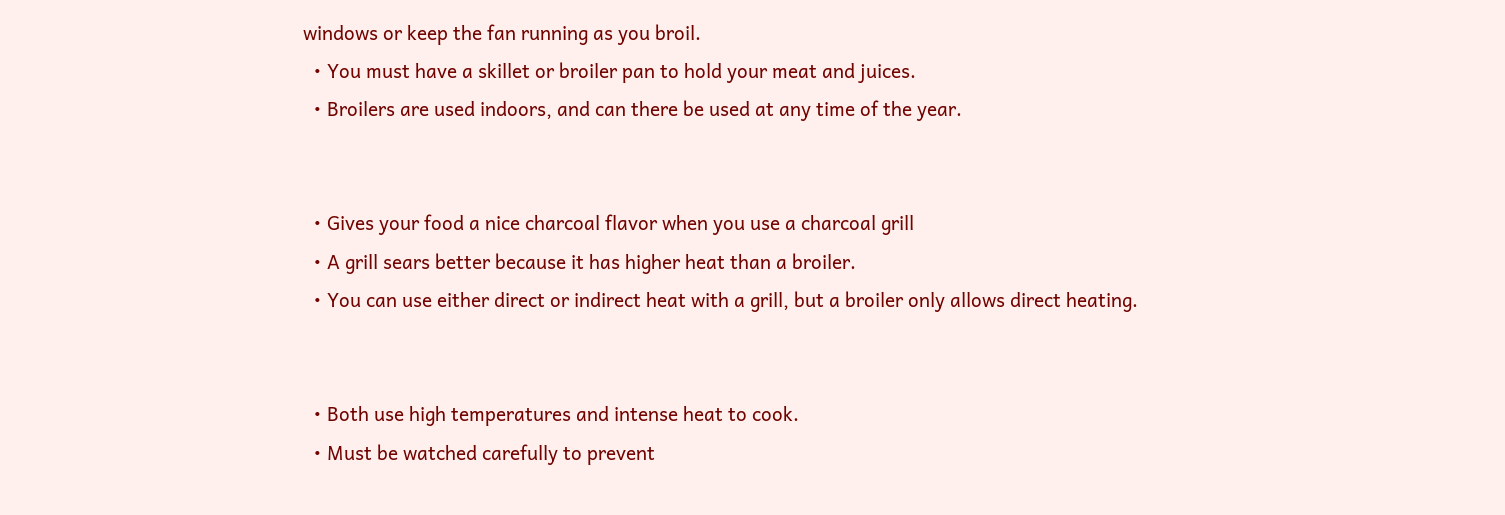windows or keep the fan running as you broil.
  • You must have a skillet or broiler pan to hold your meat and juices.
  • Broilers are used indoors, and can there be used at any time of the year.


  • Gives your food a nice charcoal flavor when you use a charcoal grill
  • A grill sears better because it has higher heat than a broiler.
  • You can use either direct or indirect heat with a grill, but a broiler only allows direct heating.


  • Both use high temperatures and intense heat to cook.
  • Must be watched carefully to prevent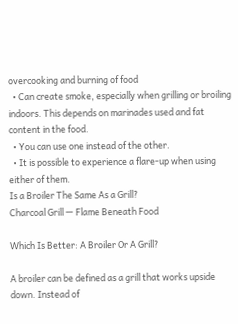overcooking and burning of food
  • Can create smoke, especially when grilling or broiling indoors. This depends on marinades used and fat content in the food.
  • You can use one instead of the other.
  • It is possible to experience a flare-up when using either of them.
Is a Broiler The Same As a Grill?
Charcoal Grill — Flame Beneath Food

Which Is Better: A Broiler Or A Grill?

A broiler can be defined as a grill that works upside down. Instead of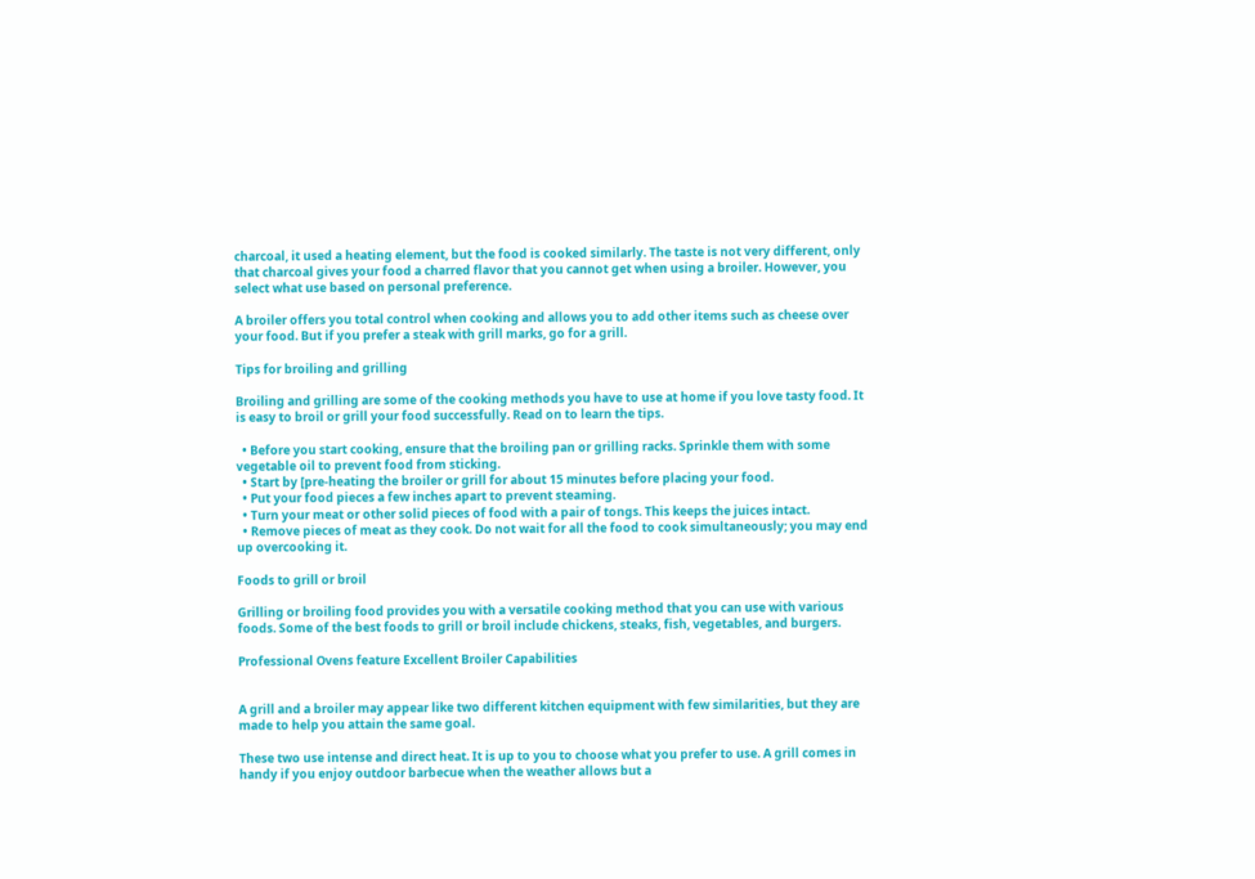charcoal, it used a heating element, but the food is cooked similarly. The taste is not very different, only that charcoal gives your food a charred flavor that you cannot get when using a broiler. However, you select what use based on personal preference.

A broiler offers you total control when cooking and allows you to add other items such as cheese over your food. But if you prefer a steak with grill marks, go for a grill.

Tips for broiling and grilling

Broiling and grilling are some of the cooking methods you have to use at home if you love tasty food. It is easy to broil or grill your food successfully. Read on to learn the tips.

  • Before you start cooking, ensure that the broiling pan or grilling racks. Sprinkle them with some vegetable oil to prevent food from sticking.
  • Start by [pre-heating the broiler or grill for about 15 minutes before placing your food.
  • Put your food pieces a few inches apart to prevent steaming.
  • Turn your meat or other solid pieces of food with a pair of tongs. This keeps the juices intact.
  • Remove pieces of meat as they cook. Do not wait for all the food to cook simultaneously; you may end up overcooking it.

Foods to grill or broil

Grilling or broiling food provides you with a versatile cooking method that you can use with various foods. Some of the best foods to grill or broil include chickens, steaks, fish, vegetables, and burgers.

Professional Ovens feature Excellent Broiler Capabilities


A grill and a broiler may appear like two different kitchen equipment with few similarities, but they are made to help you attain the same goal.

These two use intense and direct heat. It is up to you to choose what you prefer to use. A grill comes in handy if you enjoy outdoor barbecue when the weather allows but a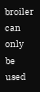broiler can only be used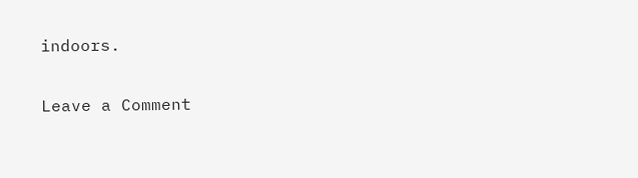indoors.

Leave a Comment